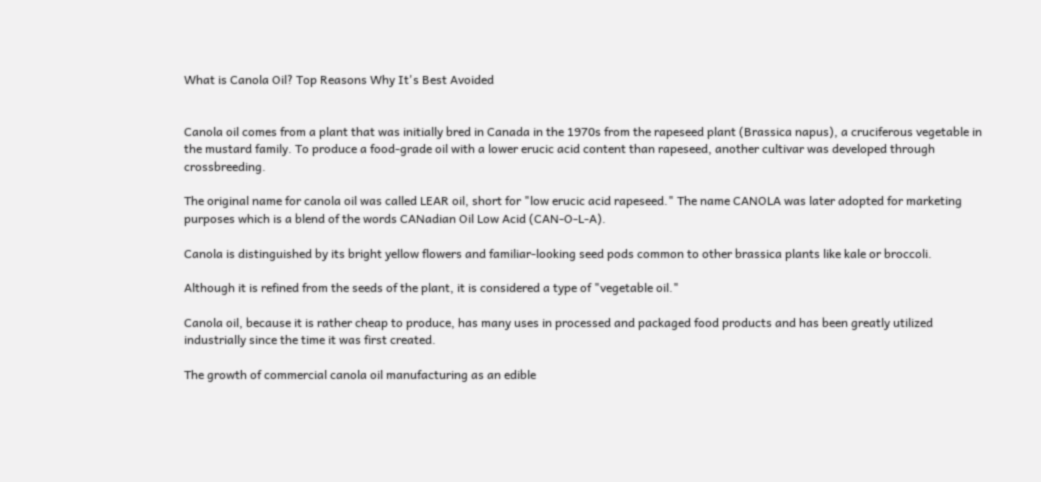What is Canola Oil? Top Reasons Why It's Best Avoided


Canola oil comes from a plant that was initially bred in Canada in the 1970s from the rapeseed plant (Brassica napus), a cruciferous vegetable in the mustard family. To produce a food-grade oil with a lower erucic acid content than rapeseed, another cultivar was developed through crossbreeding.

The original name for canola oil was called LEAR oil, short for "low erucic acid rapeseed." The name CANOLA was later adopted for marketing purposes which is a blend of the words CANadian Oil Low Acid (CAN-O-L-A).

Canola is distinguished by its bright yellow flowers and familiar-looking seed pods common to other brassica plants like kale or broccoli.

Although it is refined from the seeds of the plant, it is considered a type of "vegetable oil."

Canola oil, because it is rather cheap to produce, has many uses in processed and packaged food products and has been greatly utilized industrially since the time it was first created.

The growth of commercial canola oil manufacturing as an edible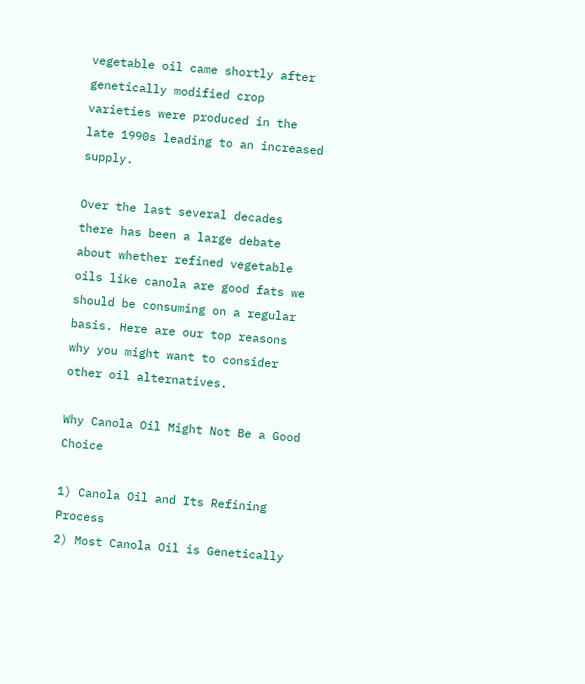vegetable oil came shortly after genetically modified crop varieties were produced in the late 1990s leading to an increased supply.

Over the last several decades there has been a large debate about whether refined vegetable oils like canola are good fats we should be consuming on a regular basis. Here are our top reasons why you might want to consider other oil alternatives.

Why Canola Oil Might Not Be a Good Choice

1) Canola Oil and Its Refining Process
2) Most Canola Oil is Genetically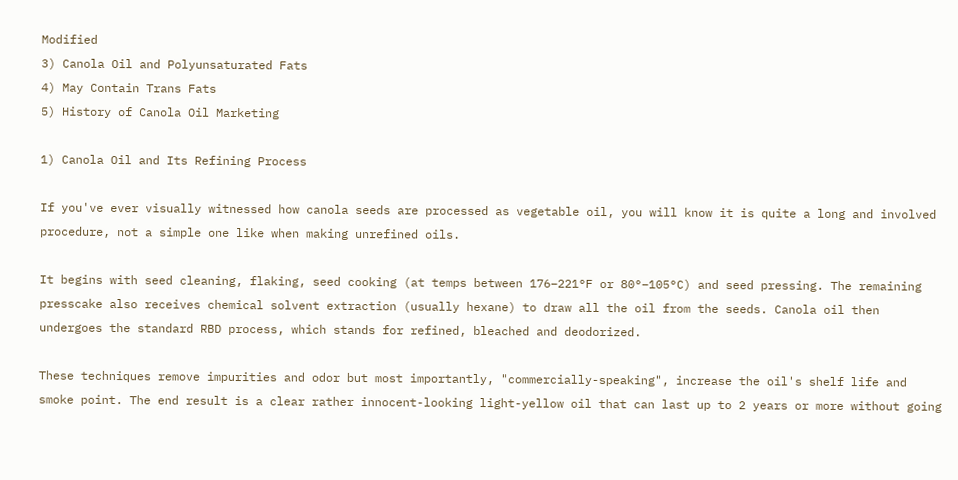Modified
3) Canola Oil and Polyunsaturated Fats
4) May Contain Trans Fats
5) History of Canola Oil Marketing

1) Canola Oil and Its Refining Process

If you've ever visually witnessed how canola seeds are processed as vegetable oil, you will know it is quite a long and involved procedure, not a simple one like when making unrefined oils.

It begins with seed cleaning, flaking, seed cooking (at temps between 176–221°F or 80°–105°C) and seed pressing. The remaining presscake also receives chemical solvent extraction (usually hexane) to draw all the oil from the seeds. Canola oil then undergoes the standard RBD process, which stands for refined, bleached and deodorized.

These techniques remove impurities and odor but most importantly, "commercially-speaking", increase the oil's shelf life and smoke point. The end result is a clear rather innocent-looking light-yellow oil that can last up to 2 years or more without going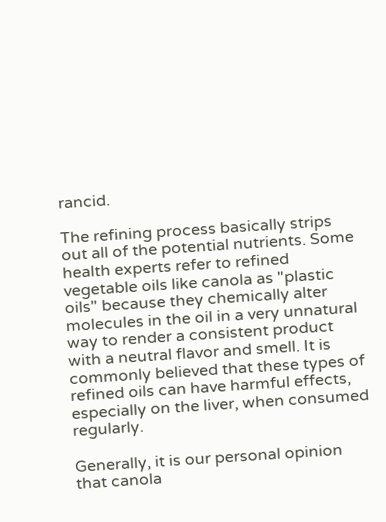rancid.

The refining process basically strips out all of the potential nutrients. Some health experts refer to refined vegetable oils like canola as "plastic oils" because they chemically alter molecules in the oil in a very unnatural way to render a consistent product with a neutral flavor and smell. It is commonly believed that these types of refined oils can have harmful effects, especially on the liver, when consumed regularly.

Generally, it is our personal opinion that canola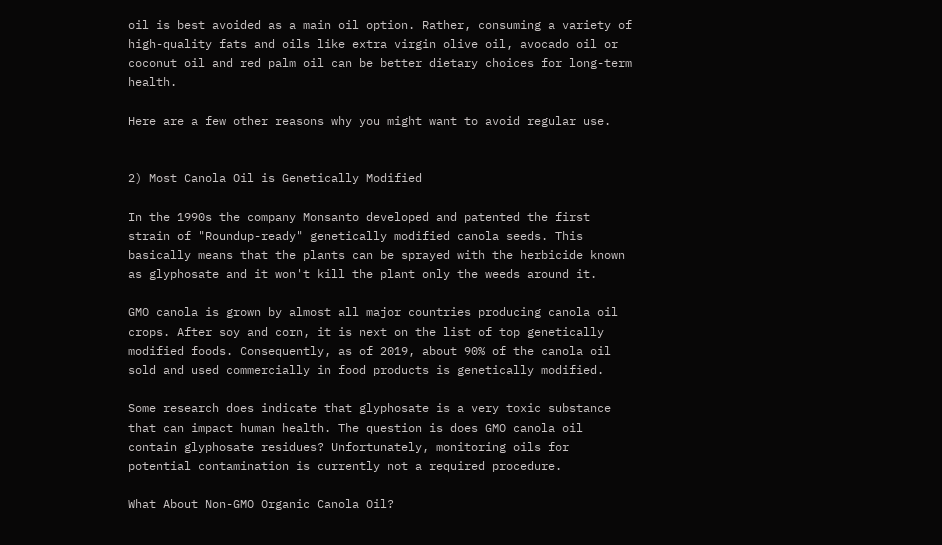oil is best avoided as a main oil option. Rather, consuming a variety of high-quality fats and oils like extra virgin olive oil, avocado oil or coconut oil and red palm oil can be better dietary choices for long-term health.

Here are a few other reasons why you might want to avoid regular use.


2) Most Canola Oil is Genetically Modified

In the 1990s the company Monsanto developed and patented the first strain of "Roundup-ready" genetically modified canola seeds. This basically means that the plants can be sprayed with the herbicide known as glyphosate and it won't kill the plant only the weeds around it.

GMO canola is grown by almost all major countries producing canola oil crops. After soy and corn, it is next on the list of top genetically modified foods. Consequently, as of 2019, about 90% of the canola oil sold and used commercially in food products is genetically modified.

Some research does indicate that glyphosate is a very toxic substance that can impact human health. The question is does GMO canola oil contain glyphosate residues? Unfortunately, monitoring oils for potential contamination is currently not a required procedure.

What About Non-GMO Organic Canola Oil?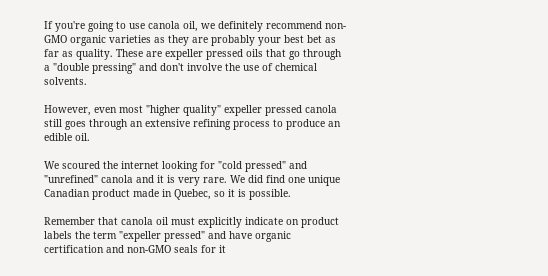If you're going to use canola oil, we definitely recommend non-GMO organic varieties as they are probably your best bet as far as quality. These are expeller pressed oils that go through a "double pressing" and don't involve the use of chemical solvents.

However, even most "higher quality" expeller pressed canola still goes through an extensive refining process to produce an edible oil.

We scoured the internet looking for "cold pressed" and "unrefined" canola and it is very rare. We did find one unique Canadian product made in Quebec, so it is possible.

Remember that canola oil must explicitly indicate on product labels the term "expeller pressed" and have organic certification and non-GMO seals for it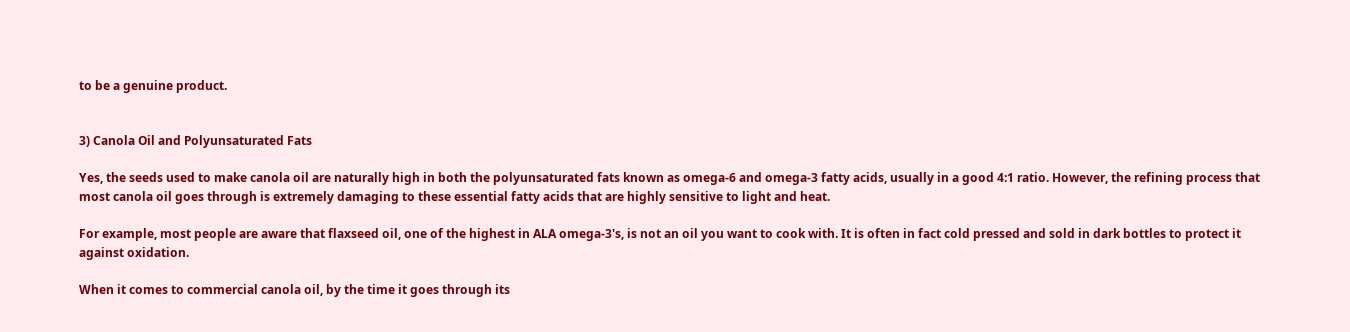to be a genuine product.


3) Canola Oil and Polyunsaturated Fats

Yes, the seeds used to make canola oil are naturally high in both the polyunsaturated fats known as omega-6 and omega-3 fatty acids, usually in a good 4:1 ratio. However, the refining process that most canola oil goes through is extremely damaging to these essential fatty acids that are highly sensitive to light and heat.

For example, most people are aware that flaxseed oil, one of the highest in ALA omega-3's, is not an oil you want to cook with. It is often in fact cold pressed and sold in dark bottles to protect it against oxidation.

When it comes to commercial canola oil, by the time it goes through its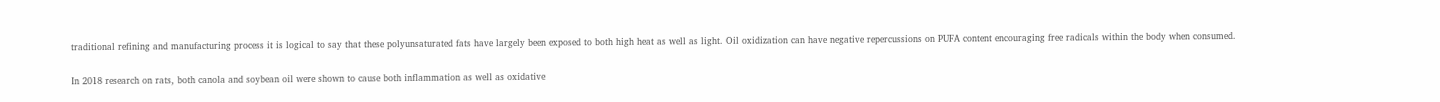traditional refining and manufacturing process it is logical to say that these polyunsaturated fats have largely been exposed to both high heat as well as light. Oil oxidization can have negative repercussions on PUFA content encouraging free radicals within the body when consumed.

In 2018 research on rats, both canola and soybean oil were shown to cause both inflammation as well as oxidative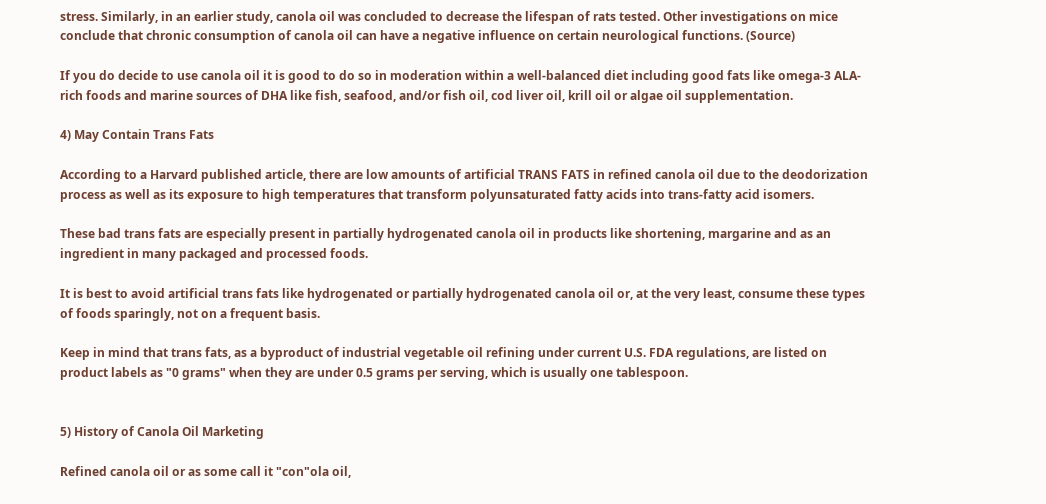stress. Similarly, in an earlier study, canola oil was concluded to decrease the lifespan of rats tested. Other investigations on mice conclude that chronic consumption of canola oil can have a negative influence on certain neurological functions. (Source)

If you do decide to use canola oil it is good to do so in moderation within a well-balanced diet including good fats like omega-3 ALA-rich foods and marine sources of DHA like fish, seafood, and/or fish oil, cod liver oil, krill oil or algae oil supplementation.

4) May Contain Trans Fats

According to a Harvard published article, there are low amounts of artificial TRANS FATS in refined canola oil due to the deodorization process as well as its exposure to high temperatures that transform polyunsaturated fatty acids into trans-fatty acid isomers.

These bad trans fats are especially present in partially hydrogenated canola oil in products like shortening, margarine and as an ingredient in many packaged and processed foods.

It is best to avoid artificial trans fats like hydrogenated or partially hydrogenated canola oil or, at the very least, consume these types of foods sparingly, not on a frequent basis.

Keep in mind that trans fats, as a byproduct of industrial vegetable oil refining under current U.S. FDA regulations, are listed on product labels as "0 grams" when they are under 0.5 grams per serving, which is usually one tablespoon.


5) History of Canola Oil Marketing

Refined canola oil or as some call it "con"ola oil,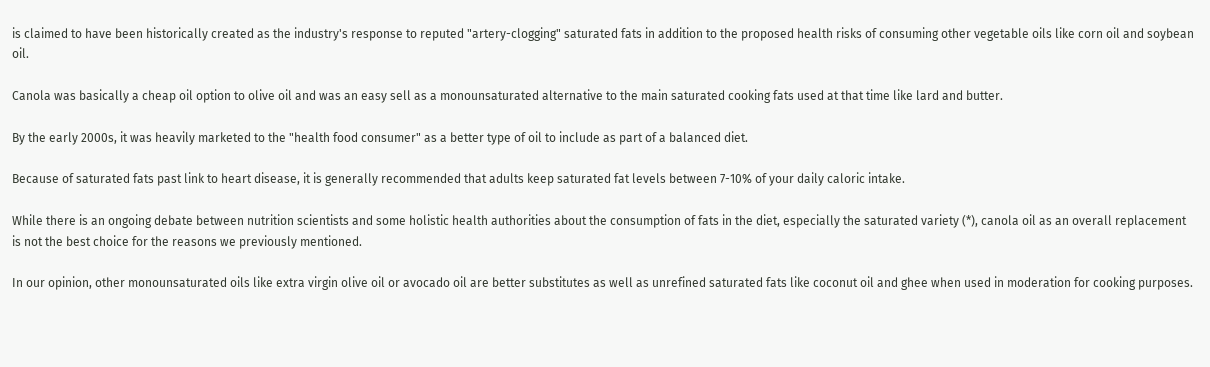is claimed to have been historically created as the industry's response to reputed "artery-clogging" saturated fats in addition to the proposed health risks of consuming other vegetable oils like corn oil and soybean oil.

Canola was basically a cheap oil option to olive oil and was an easy sell as a monounsaturated alternative to the main saturated cooking fats used at that time like lard and butter.

By the early 2000s, it was heavily marketed to the "health food consumer" as a better type of oil to include as part of a balanced diet.

Because of saturated fats past link to heart disease, it is generally recommended that adults keep saturated fat levels between 7-10% of your daily caloric intake.

While there is an ongoing debate between nutrition scientists and some holistic health authorities about the consumption of fats in the diet, especially the saturated variety (*), canola oil as an overall replacement is not the best choice for the reasons we previously mentioned.

In our opinion, other monounsaturated oils like extra virgin olive oil or avocado oil are better substitutes as well as unrefined saturated fats like coconut oil and ghee when used in moderation for cooking purposes.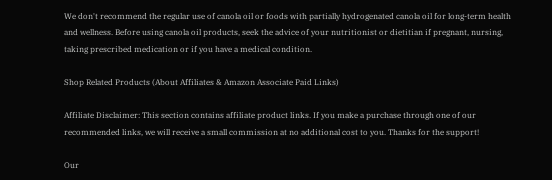We don't recommend the regular use of canola oil or foods with partially hydrogenated canola oil for long-term health and wellness. Before using canola oil products, seek the advice of your nutritionist or dietitian if pregnant, nursing, taking prescribed medication or if you have a medical condition.

Shop Related Products (About Affiliates & Amazon Associate Paid Links)

Affiliate Disclaimer: This section contains affiliate product links. If you make a purchase through one of our recommended links, we will receive a small commission at no additional cost to you. Thanks for the support!

Our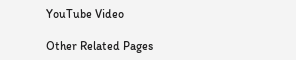YouTube Video

Other Related Pages